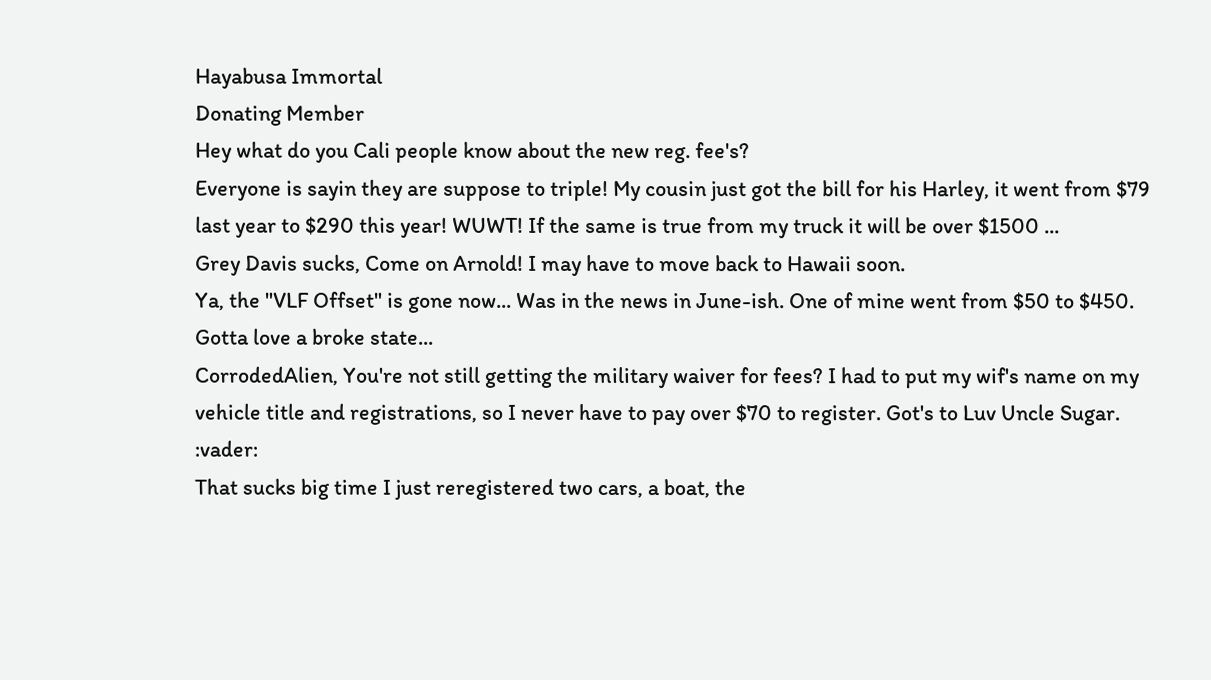Hayabusa Immortal
Donating Member
Hey what do you Cali people know about the new reg. fee's?
Everyone is sayin they are suppose to triple! My cousin just got the bill for his Harley, it went from $79 last year to $290 this year! WUWT! If the same is true from my truck it will be over $1500 ...
Grey Davis sucks, Come on Arnold! I may have to move back to Hawaii soon.
Ya, the "VLF Offset" is gone now... Was in the news in June-ish. One of mine went from $50 to $450. Gotta love a broke state...
CorrodedAlien, You're not still getting the military waiver for fees? I had to put my wif's name on my vehicle title and registrations, so I never have to pay over $70 to register. Got's to Luv Uncle Sugar. :vader:
That sucks big time I just reregistered two cars, a boat, the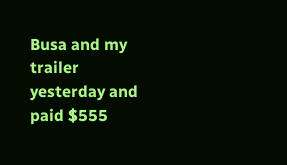Busa and my trailer yesterday and paid $555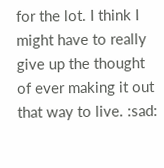for the lot. I think I might have to really give up the thought of ever making it out that way to live. :sad: